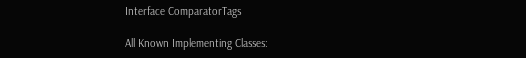Interface ComparatorTags

All Known Implementing Classes: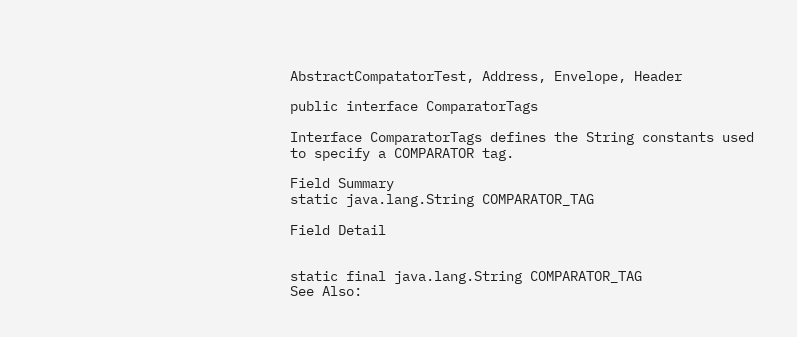AbstractCompatatorTest, Address, Envelope, Header

public interface ComparatorTags

Interface ComparatorTags defines the String constants used to specify a COMPARATOR tag.

Field Summary
static java.lang.String COMPARATOR_TAG

Field Detail


static final java.lang.String COMPARATOR_TAG
See Also: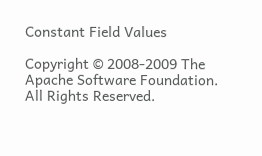Constant Field Values

Copyright © 2008-2009 The Apache Software Foundation. All Rights Reserved.